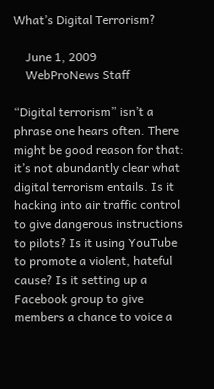What’s Digital Terrorism?

    June 1, 2009
    WebProNews Staff

“Digital terrorism” isn’t a phrase one hears often. There might be good reason for that: it’s not abundantly clear what digital terrorism entails. Is it hacking into air traffic control to give dangerous instructions to pilots? Is it using YouTube to promote a violent, hateful cause? Is it setting up a Facebook group to give members a chance to voice a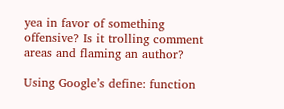yea in favor of something offensive? Is it trolling comment areas and flaming an author?

Using Google’s define: function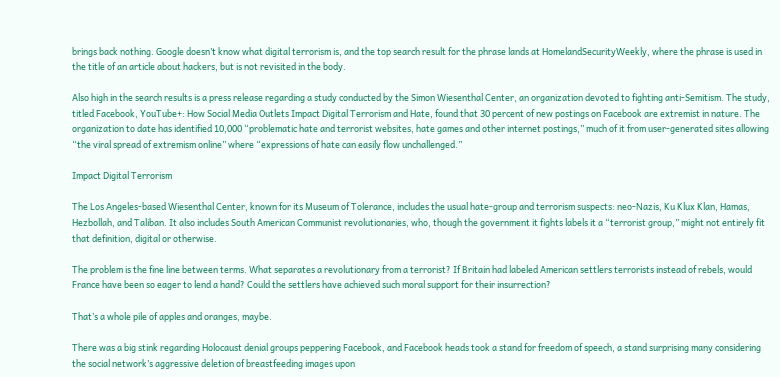brings back nothing. Google doesn’t know what digital terrorism is, and the top search result for the phrase lands at HomelandSecurityWeekly, where the phrase is used in the title of an article about hackers, but is not revisited in the body.

Also high in the search results is a press release regarding a study conducted by the Simon Wiesenthal Center, an organization devoted to fighting anti-Semitism. The study, titled Facebook, YouTube+: How Social Media Outlets Impact Digital Terrorism and Hate, found that 30 percent of new postings on Facebook are extremist in nature. The organization to date has identified 10,000 “problematic hate and terrorist websites, hate games and other internet postings,” much of it from user-generated sites allowing “the viral spread of extremism online” where “expressions of hate can easily flow unchallenged.”

Impact Digital Terrorism

The Los Angeles-based Wiesenthal Center, known for its Museum of Tolerance, includes the usual hate-group and terrorism suspects: neo-Nazis, Ku Klux Klan, Hamas, Hezbollah, and Taliban. It also includes South American Communist revolutionaries, who, though the government it fights labels it a “terrorist group,” might not entirely fit that definition, digital or otherwise.

The problem is the fine line between terms. What separates a revolutionary from a terrorist? If Britain had labeled American settlers terrorists instead of rebels, would France have been so eager to lend a hand? Could the settlers have achieved such moral support for their insurrection?

That’s a whole pile of apples and oranges, maybe.

There was a big stink regarding Holocaust denial groups peppering Facebook, and Facebook heads took a stand for freedom of speech, a stand surprising many considering the social network’s aggressive deletion of breastfeeding images upon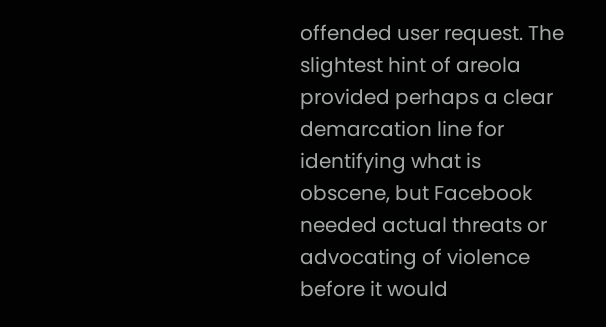offended user request. The slightest hint of areola provided perhaps a clear demarcation line for identifying what is obscene, but Facebook needed actual threats or advocating of violence before it would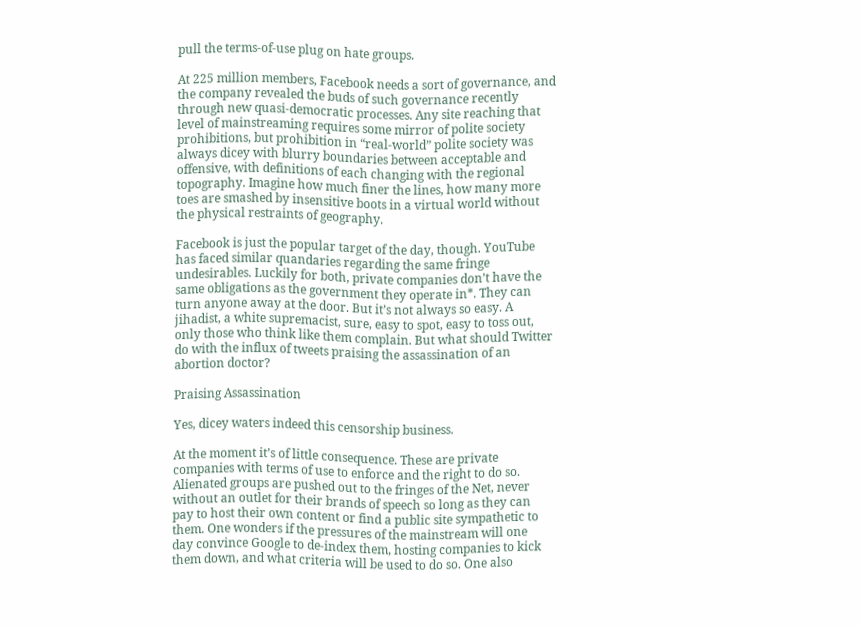pull the terms-of-use plug on hate groups.

At 225 million members, Facebook needs a sort of governance, and the company revealed the buds of such governance recently through new quasi-democratic processes. Any site reaching that level of mainstreaming requires some mirror of polite society prohibitions, but prohibition in “real-world” polite society was always dicey with blurry boundaries between acceptable and offensive, with definitions of each changing with the regional topography. Imagine how much finer the lines, how many more toes are smashed by insensitive boots in a virtual world without the physical restraints of geography.

Facebook is just the popular target of the day, though. YouTube has faced similar quandaries regarding the same fringe undesirables. Luckily for both, private companies don’t have the same obligations as the government they operate in*. They can turn anyone away at the door. But it’s not always so easy. A jihadist, a white supremacist, sure, easy to spot, easy to toss out, only those who think like them complain. But what should Twitter do with the influx of tweets praising the assassination of an abortion doctor?

Praising Assassination

Yes, dicey waters indeed this censorship business.

At the moment it’s of little consequence. These are private companies with terms of use to enforce and the right to do so. Alienated groups are pushed out to the fringes of the Net, never without an outlet for their brands of speech so long as they can pay to host their own content or find a public site sympathetic to them. One wonders if the pressures of the mainstream will one day convince Google to de-index them, hosting companies to kick them down, and what criteria will be used to do so. One also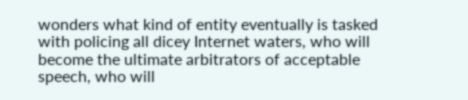wonders what kind of entity eventually is tasked with policing all dicey Internet waters, who will become the ultimate arbitrators of acceptable speech, who will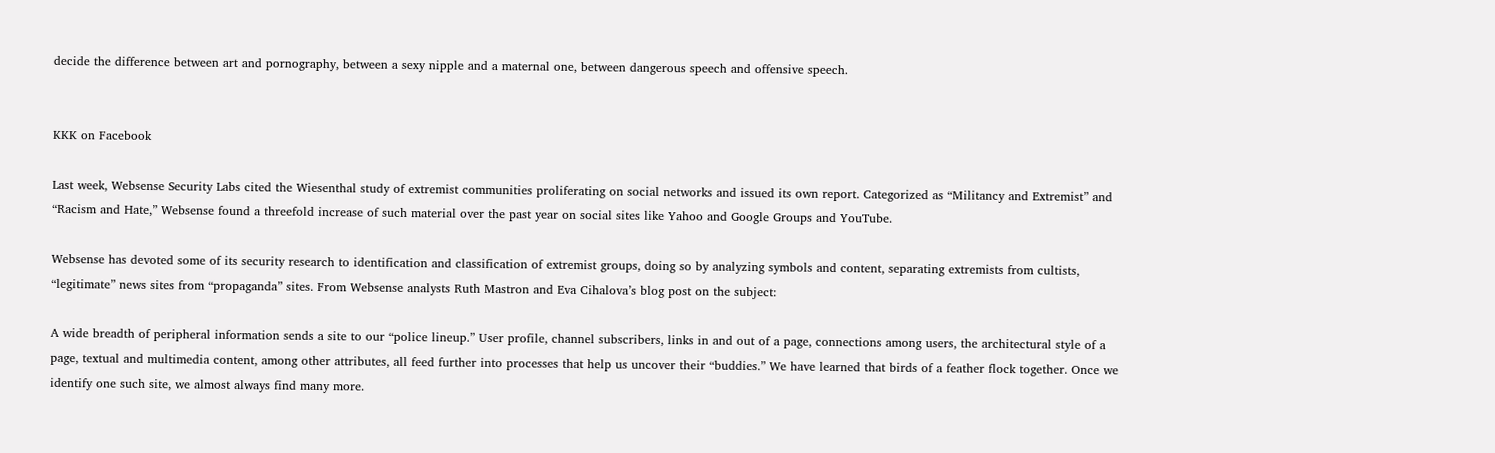decide the difference between art and pornography, between a sexy nipple and a maternal one, between dangerous speech and offensive speech.


KKK on Facebook

Last week, Websense Security Labs cited the Wiesenthal study of extremist communities proliferating on social networks and issued its own report. Categorized as “Militancy and Extremist” and “Racism and Hate,” Websense found a threefold increase of such material over the past year on social sites like Yahoo and Google Groups and YouTube.

Websense has devoted some of its security research to identification and classification of extremist groups, doing so by analyzing symbols and content, separating extremists from cultists, “legitimate” news sites from “propaganda” sites. From Websense analysts Ruth Mastron and Eva Cihalova’s blog post on the subject:

A wide breadth of peripheral information sends a site to our “police lineup.” User profile, channel subscribers, links in and out of a page, connections among users, the architectural style of a page, textual and multimedia content, among other attributes, all feed further into processes that help us uncover their “buddies.” We have learned that birds of a feather flock together. Once we identify one such site, we almost always find many more.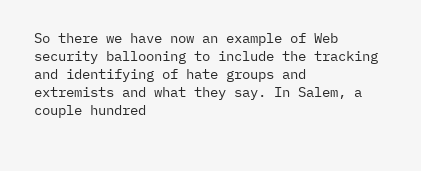So there we have now an example of Web security ballooning to include the tracking and identifying of hate groups and extremists and what they say. In Salem, a couple hundred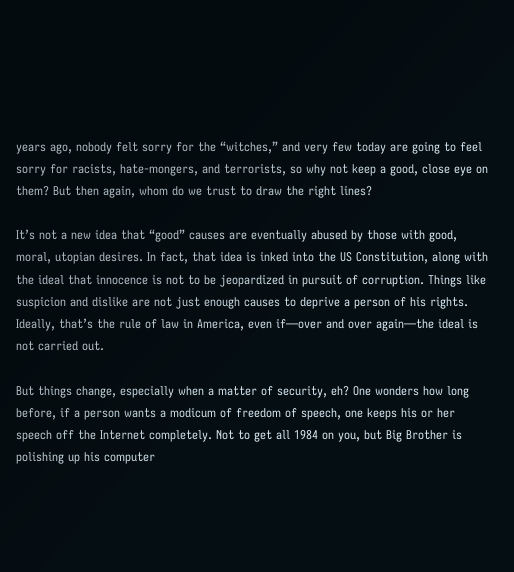years ago, nobody felt sorry for the “witches,” and very few today are going to feel sorry for racists, hate-mongers, and terrorists, so why not keep a good, close eye on them? But then again, whom do we trust to draw the right lines?

It’s not a new idea that “good” causes are eventually abused by those with good, moral, utopian desires. In fact, that idea is inked into the US Constitution, along with the ideal that innocence is not to be jeopardized in pursuit of corruption. Things like suspicion and dislike are not just enough causes to deprive a person of his rights. Ideally, that’s the rule of law in America, even if—over and over again—the ideal is not carried out.

But things change, especially when a matter of security, eh? One wonders how long before, if a person wants a modicum of freedom of speech, one keeps his or her speech off the Internet completely. Not to get all 1984 on you, but Big Brother is polishing up his computer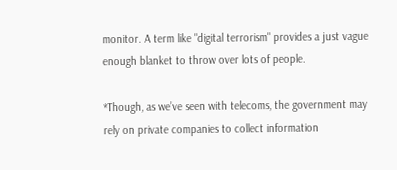monitor. A term like "digital terrorism" provides a just vague enough blanket to throw over lots of people.

*Though, as we’ve seen with telecoms, the government may rely on private companies to collect information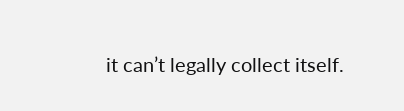it can’t legally collect itself.